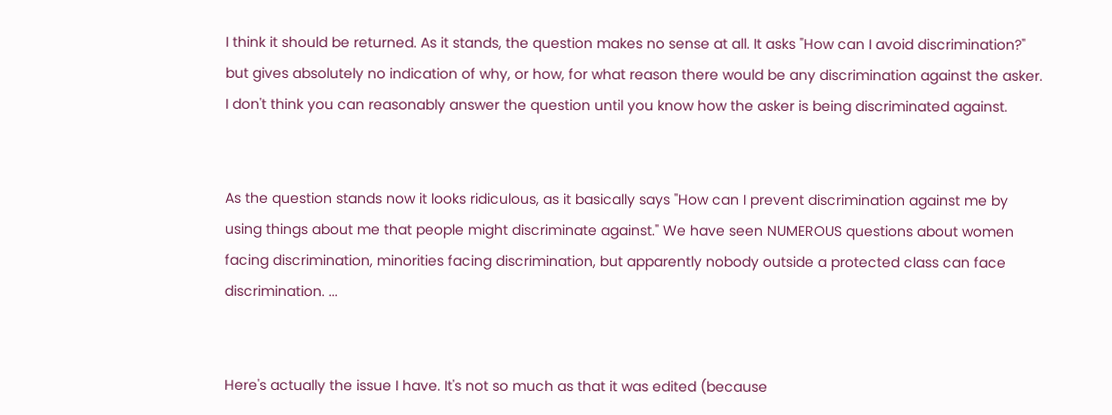I think it should be returned. As it stands, the question makes no sense at all. It asks "How can I avoid discrimination?" but gives absolutely no indication of why, or how, for what reason there would be any discrimination against the asker. I don't think you can reasonably answer the question until you know how the asker is being discriminated against.


As the question stands now it looks ridiculous, as it basically says "How can I prevent discrimination against me by using things about me that people might discriminate against." We have seen NUMEROUS questions about women facing discrimination, minorities facing discrimination, but apparently nobody outside a protected class can face discrimination. ...


Here's actually the issue I have. It's not so much as that it was edited (because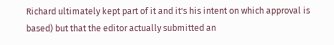Richard ultimately kept part of it and it's his intent on which approval is based) but that the editor actually submitted an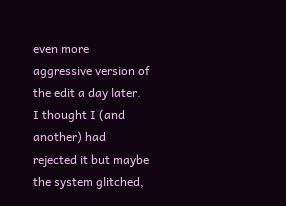even more aggressive version of the edit a day later. I thought I (and another) had rejected it but maybe the system glitched,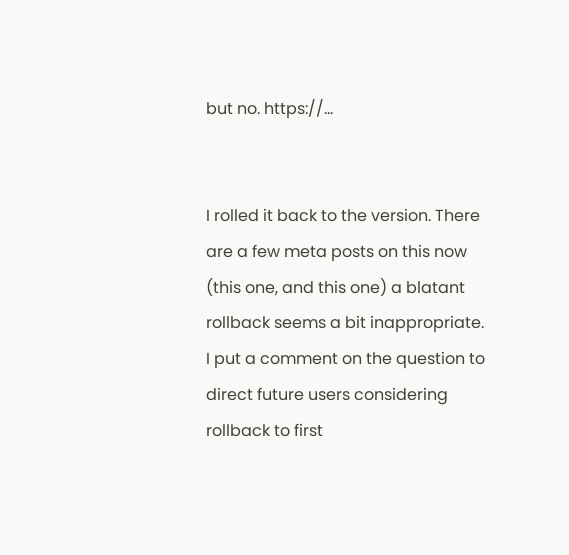but no. https://...


I rolled it back to the version. There are a few meta posts on this now (this one, and this one) a blatant rollback seems a bit inappropriate. I put a comment on the question to direct future users considering rollback to first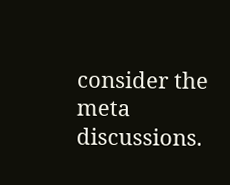consider the meta discussions.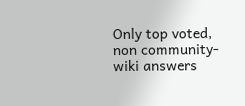Only top voted, non community-wiki answers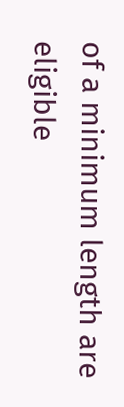of a minimum length are eligible